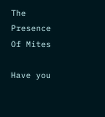The Presence Of Mites

Have you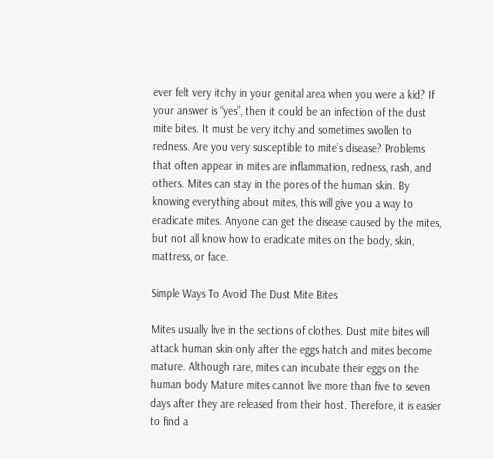ever felt very itchy in your genital area when you were a kid? If your answer is “yes”, then it could be an infection of the dust mite bites. It must be very itchy and sometimes swollen to redness. Are you very susceptible to mite’s disease? Problems that often appear in mites are inflammation, redness, rash, and others. Mites can stay in the pores of the human skin. By knowing everything about mites, this will give you a way to eradicate mites. Anyone can get the disease caused by the mites, but not all know how to eradicate mites on the body, skin, mattress, or face.

Simple Ways To Avoid The Dust Mite Bites

Mites usually live in the sections of clothes. Dust mite bites will attack human skin only after the eggs hatch and mites become mature. Although rare, mites can incubate their eggs on the human body Mature mites cannot live more than five to seven days after they are released from their host. Therefore, it is easier to find a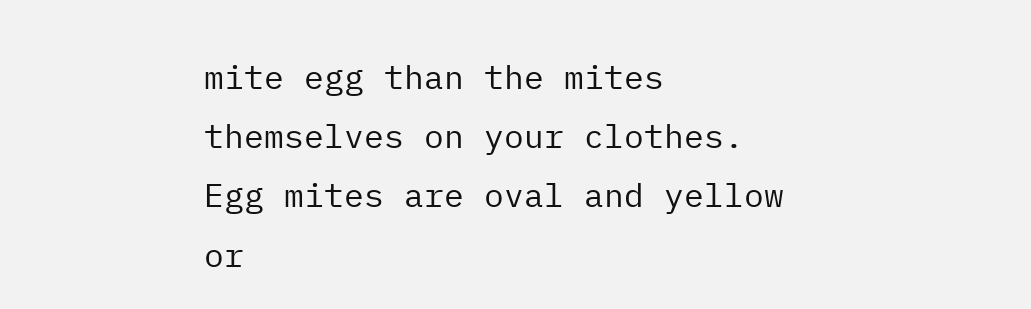mite egg than the mites themselves on your clothes. Egg mites are oval and yellow or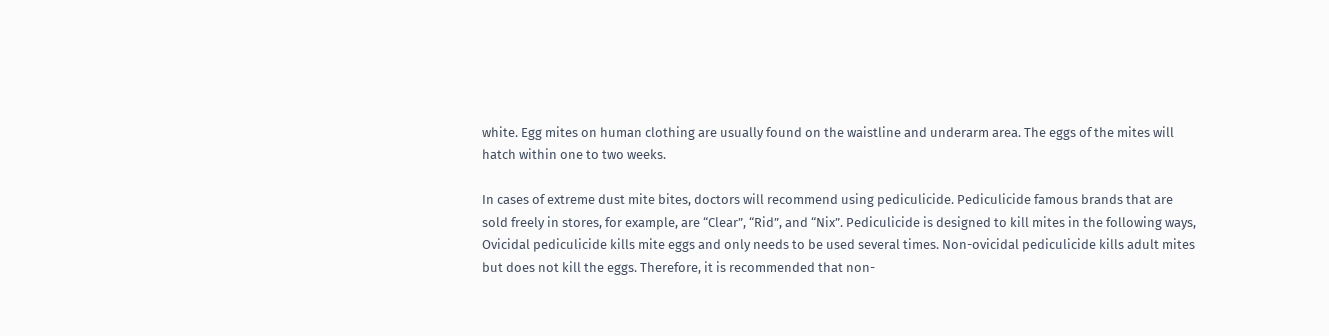white. Egg mites on human clothing are usually found on the waistline and underarm area. The eggs of the mites will hatch within one to two weeks.

In cases of extreme dust mite bites, doctors will recommend using pediculicide. Pediculicide famous brands that are sold freely in stores, for example, are “Clear”, “Rid”, and “Nix”. Pediculicide is designed to kill mites in the following ways, Ovicidal pediculicide kills mite eggs and only needs to be used several times. Non-ovicidal pediculicide kills adult mites but does not kill the eggs. Therefore, it is recommended that non-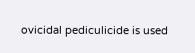ovicidal pediculicide is used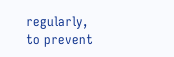regularly, to prevent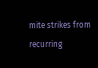mite strikes from recurring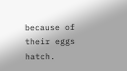because of their eggs hatch.